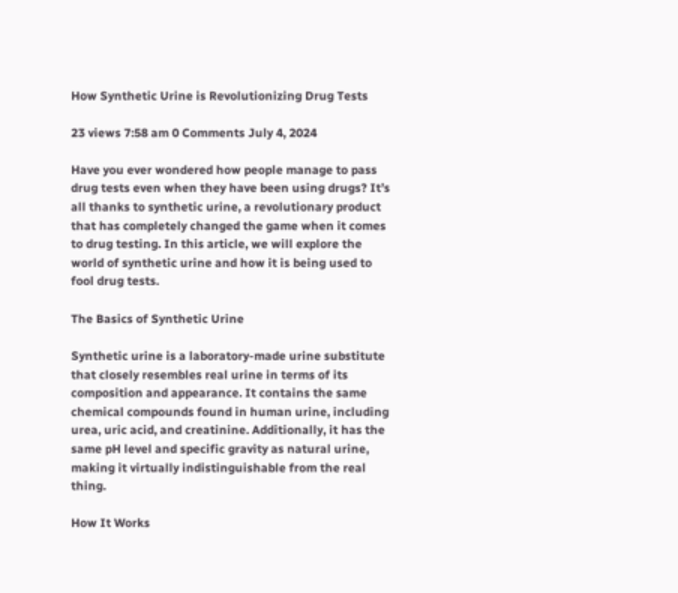How Synthetic Urine is Revolutionizing Drug Tests

23 views 7:58 am 0 Comments July 4, 2024

Have you ever wondered how people manage to pass drug tests even when they have been using drugs? It’s all thanks to synthetic urine, a revolutionary product that has completely changed the game when it comes to drug testing. In this article, we will explore the world of synthetic urine and how it is being used to fool drug tests.

The Basics of Synthetic Urine

Synthetic urine is a laboratory-made urine substitute that closely resembles real urine in terms of its composition and appearance. It contains the same chemical compounds found in human urine, including urea, uric acid, and creatinine. Additionally, it has the same pH level and specific gravity as natural urine, making it virtually indistinguishable from the real thing.

How It Works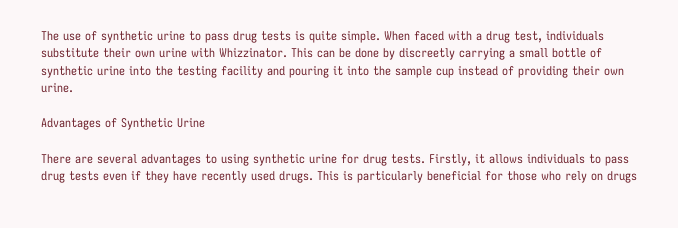The use of synthetic urine to pass drug tests is quite simple. When faced with a drug test, individuals substitute their own urine with Whizzinator. This can be done by discreetly carrying a small bottle of synthetic urine into the testing facility and pouring it into the sample cup instead of providing their own urine.

Advantages of Synthetic Urine

There are several advantages to using synthetic urine for drug tests. Firstly, it allows individuals to pass drug tests even if they have recently used drugs. This is particularly beneficial for those who rely on drugs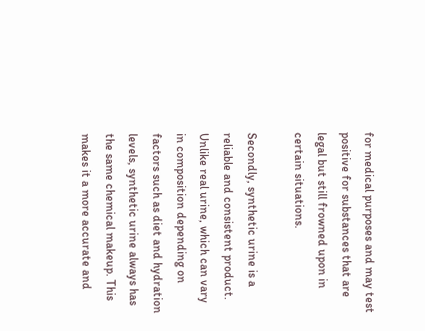for medical purposes and may test positive for substances that are legal but still frowned upon in certain situations.

Secondly, synthetic urine is a reliable and consistent product. Unlike real urine, which can vary in composition depending on factors such as diet and hydration levels, synthetic urine always has the same chemical makeup. This makes it a more accurate and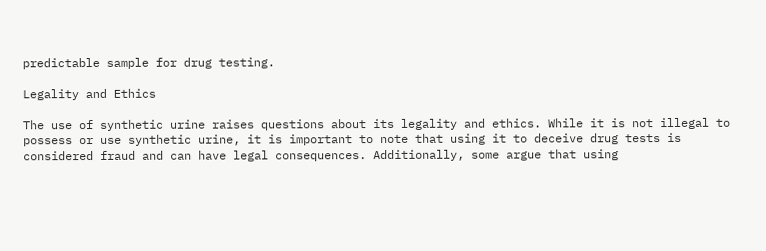predictable sample for drug testing.

Legality and Ethics

The use of synthetic urine raises questions about its legality and ethics. While it is not illegal to possess or use synthetic urine, it is important to note that using it to deceive drug tests is considered fraud and can have legal consequences. Additionally, some argue that using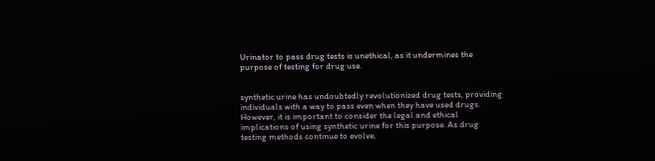Urinator to pass drug tests is unethical, as it undermines the purpose of testing for drug use.


synthetic urine has undoubtedly revolutionized drug tests, providing individuals with a way to pass even when they have used drugs. However, it is important to consider the legal and ethical implications of using synthetic urine for this purpose. As drug testing methods continue to evolve,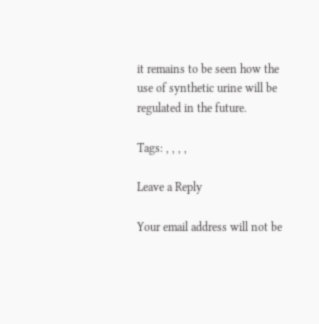it remains to be seen how the use of synthetic urine will be regulated in the future.

Tags: , , , ,

Leave a Reply

Your email address will not be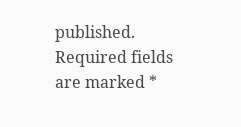published. Required fields are marked *